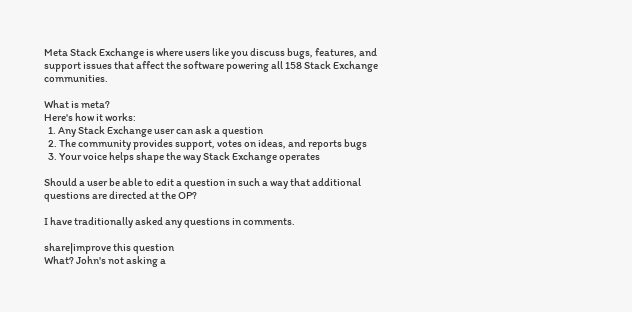Meta Stack Exchange is where users like you discuss bugs, features, and support issues that affect the software powering all 158 Stack Exchange communities.

What is meta?
Here's how it works:
  1. Any Stack Exchange user can ask a question
  2. The community provides support, votes on ideas, and reports bugs
  3. Your voice helps shape the way Stack Exchange operates

Should a user be able to edit a question in such a way that additional questions are directed at the OP?

I have traditionally asked any questions in comments.

share|improve this question
What? John's not asking a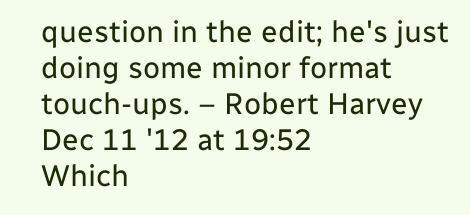question in the edit; he's just doing some minor format touch-ups. – Robert Harvey Dec 11 '12 at 19:52
Which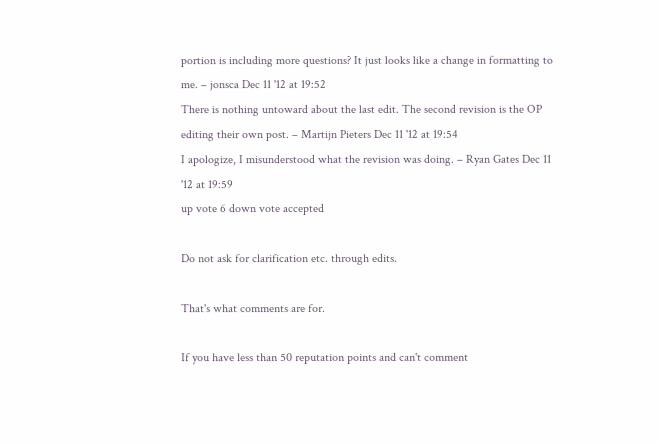portion is including more questions? It just looks like a change in formatting to me. – jonsca Dec 11 '12 at 19:52
There is nothing untoward about the last edit. The second revision is the OP editing their own post. – Martijn Pieters Dec 11 '12 at 19:54
I apologize, I misunderstood what the revision was doing. – Ryan Gates Dec 11 '12 at 19:59
up vote 6 down vote accepted

Do not ask for clarification etc. through edits.

That's what comments are for.

If you have less than 50 reputation points and can't comment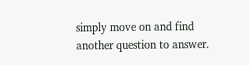simply move on and find another question to answer.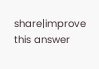share|improve this answer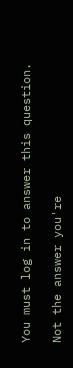You must log in to answer this question.

Not the answer you're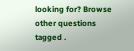looking for? Browse other questions tagged .